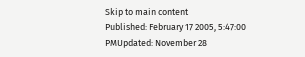Skip to main content
Published: February 17 2005, 5:47:00 PMUpdated: November 28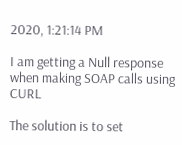2020, 1:21:14 PM

I am getting a Null response when making SOAP calls using CURL

The solution is to set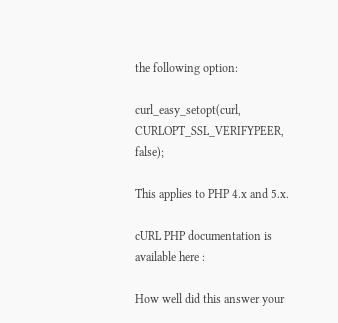the following option:

curl_easy_setopt(curl, CURLOPT_SSL_VERIFYPEER, false);

This applies to PHP 4.x and 5.x.

cURL PHP documentation is available here :

How well did this answer your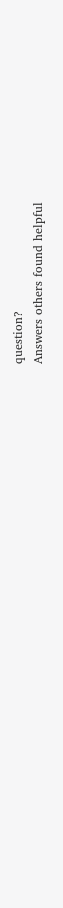question?
Answers others found helpful